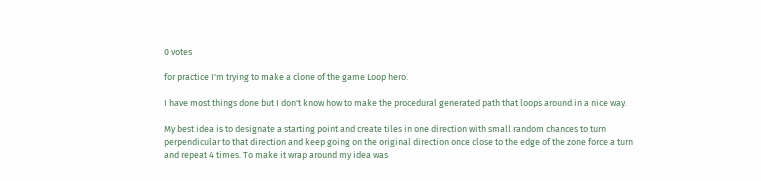0 votes

for practice I'm trying to make a clone of the game Loop hero.

I have most things done but I don't know how to make the procedural generated path that loops around in a nice way.

My best idea is to designate a starting point and create tiles in one direction with small random chances to turn perpendicular to that direction and keep going on the original direction once close to the edge of the zone force a turn and repeat 4 times. To make it wrap around my idea was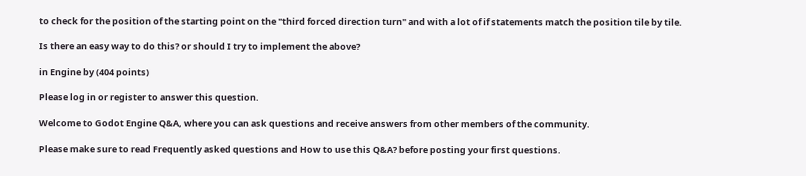to check for the position of the starting point on the "third forced direction turn" and with a lot of if statements match the position tile by tile.

Is there an easy way to do this? or should I try to implement the above?

in Engine by (404 points)

Please log in or register to answer this question.

Welcome to Godot Engine Q&A, where you can ask questions and receive answers from other members of the community.

Please make sure to read Frequently asked questions and How to use this Q&A? before posting your first questions.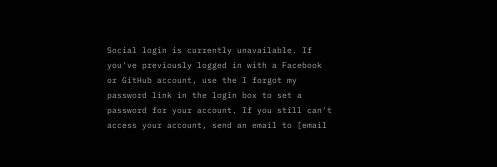Social login is currently unavailable. If you've previously logged in with a Facebook or GitHub account, use the I forgot my password link in the login box to set a password for your account. If you still can't access your account, send an email to [email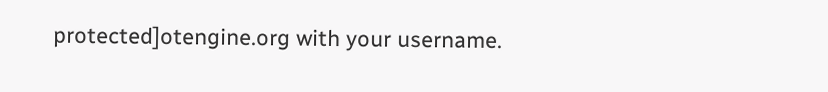protected]otengine.org with your username.